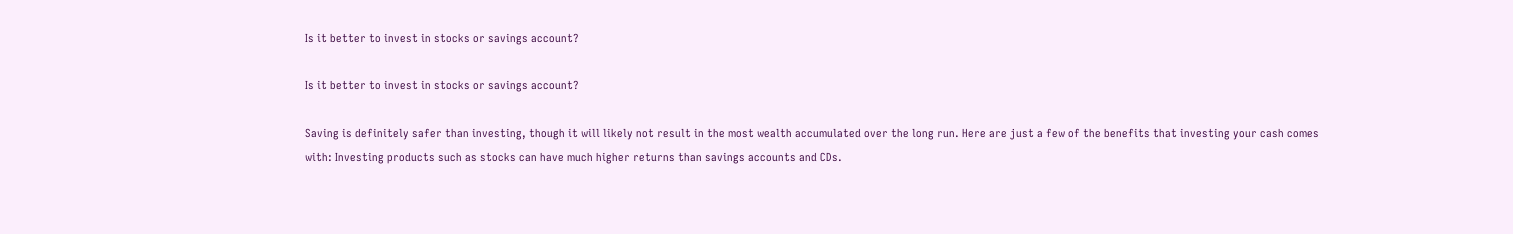Is it better to invest in stocks or savings account?

Is it better to invest in stocks or savings account?

Saving is definitely safer than investing, though it will likely not result in the most wealth accumulated over the long run. Here are just a few of the benefits that investing your cash comes with: Investing products such as stocks can have much higher returns than savings accounts and CDs.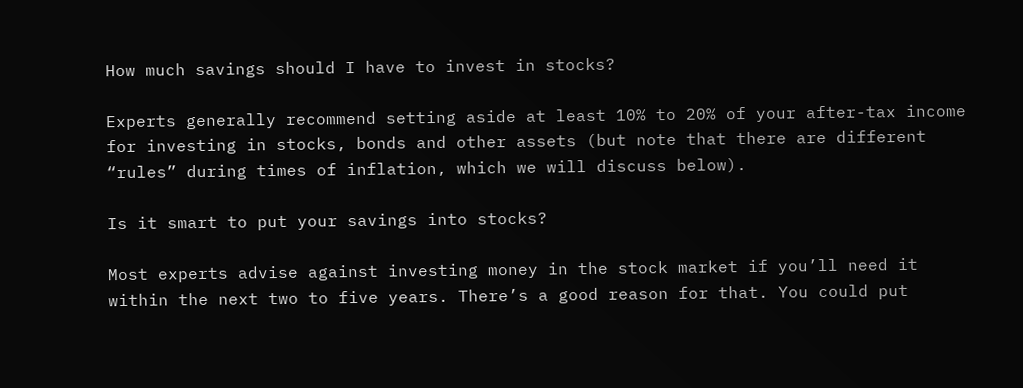How much savings should I have to invest in stocks?

Experts generally recommend setting aside at least 10% to 20% of your after-tax income for investing in stocks, bonds and other assets (but note that there are different “rules” during times of inflation, which we will discuss below).

Is it smart to put your savings into stocks?

Most experts advise against investing money in the stock market if you’ll need it within the next two to five years. There’s a good reason for that. You could put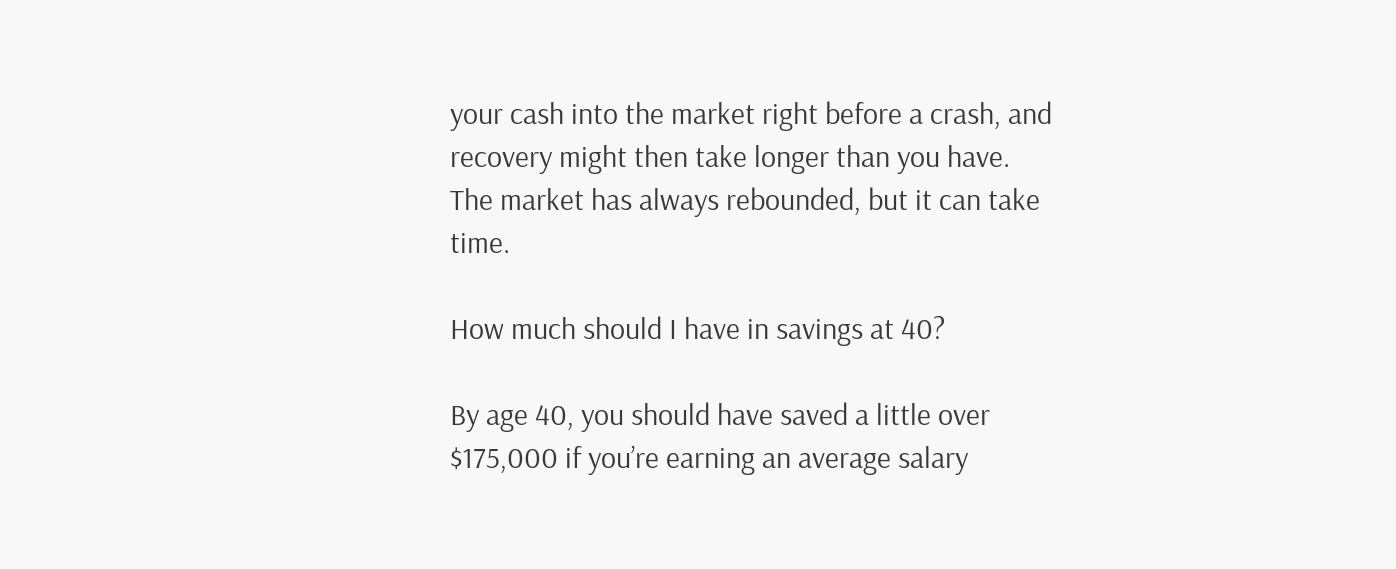your cash into the market right before a crash, and recovery might then take longer than you have. The market has always rebounded, but it can take time.

How much should I have in savings at 40?

By age 40, you should have saved a little over $175,000 if you’re earning an average salary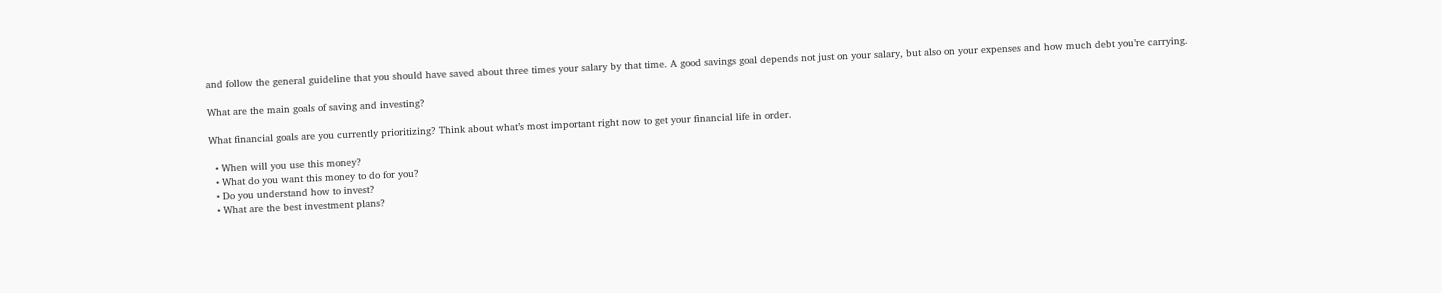and follow the general guideline that you should have saved about three times your salary by that time. A good savings goal depends not just on your salary, but also on your expenses and how much debt you’re carrying.

What are the main goals of saving and investing?

What financial goals are you currently prioritizing? Think about what’s most important right now to get your financial life in order.

  • When will you use this money?
  • What do you want this money to do for you?
  • Do you understand how to invest?
  • What are the best investment plans?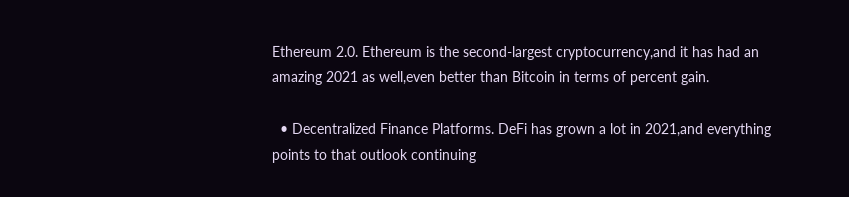Ethereum 2.0. Ethereum is the second-largest cryptocurrency,and it has had an amazing 2021 as well,even better than Bitcoin in terms of percent gain.

  • Decentralized Finance Platforms. DeFi has grown a lot in 2021,and everything points to that outlook continuing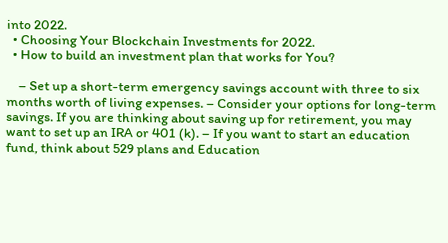into 2022.
  • Choosing Your Blockchain Investments for 2022.
  • How to build an investment plan that works for You?

    – Set up a short-term emergency savings account with three to six months worth of living expenses. – Consider your options for long-term savings. If you are thinking about saving up for retirement, you may want to set up an IRA or 401 (k). – If you want to start an education fund, think about 529 plans and Education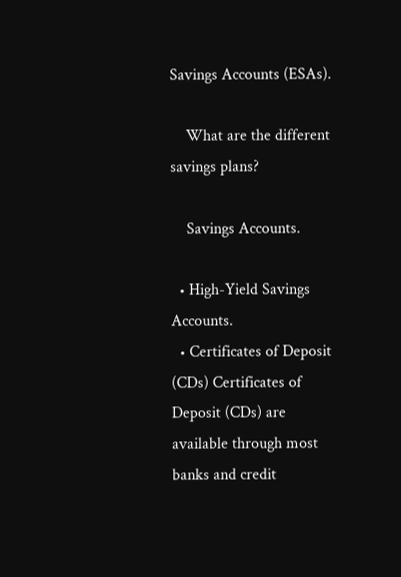Savings Accounts (ESAs).

    What are the different savings plans?

    Savings Accounts.

  • High-Yield Savings Accounts.
  • Certificates of Deposit (CDs) Certificates of Deposit (CDs) are available through most banks and credit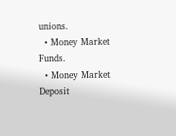unions.
  • Money Market Funds.
  • Money Market Deposit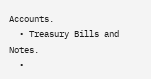Accounts.
  • Treasury Bills and Notes.
  •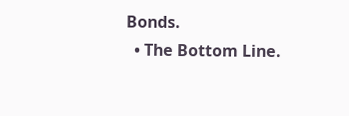Bonds.
  • The Bottom Line.